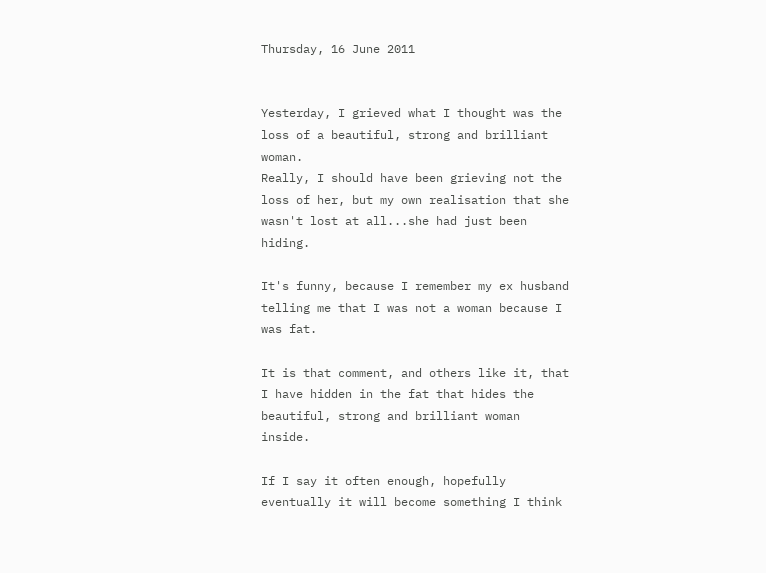Thursday, 16 June 2011


Yesterday, I grieved what I thought was the loss of a beautiful, strong and brilliant woman.
Really, I should have been grieving not the loss of her, but my own realisation that she wasn't lost at all...she had just been hiding.

It's funny, because I remember my ex husband telling me that I was not a woman because I was fat.

It is that comment, and others like it, that I have hidden in the fat that hides the beautiful, strong and brilliant woman inside.

If I say it often enough, hopefully eventually it will become something I think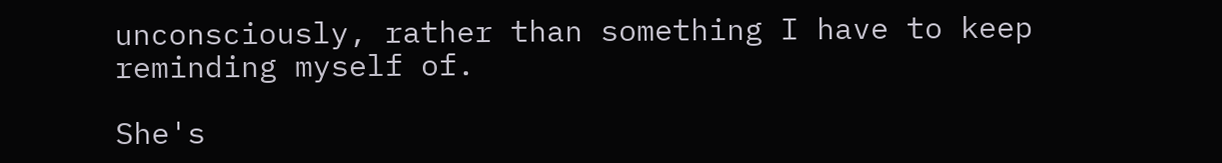unconsciously, rather than something I have to keep reminding myself of.

She's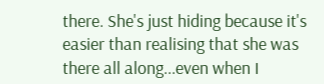there. She's just hiding because it's easier than realising that she was there all along...even when I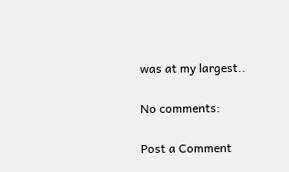was at my largest..

No comments:

Post a Comment